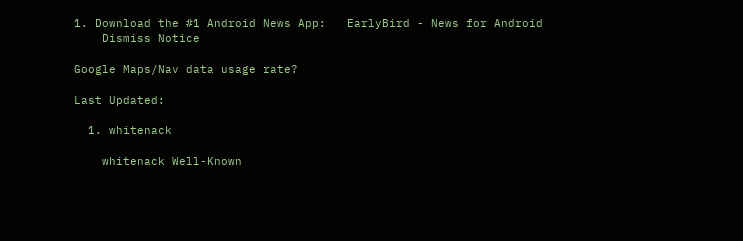1. Download the #1 Android News App:   EarlyBird - News for Android
    Dismiss Notice

Google Maps/Nav data usage rate?

Last Updated:

  1. whitenack

    whitenack Well-Known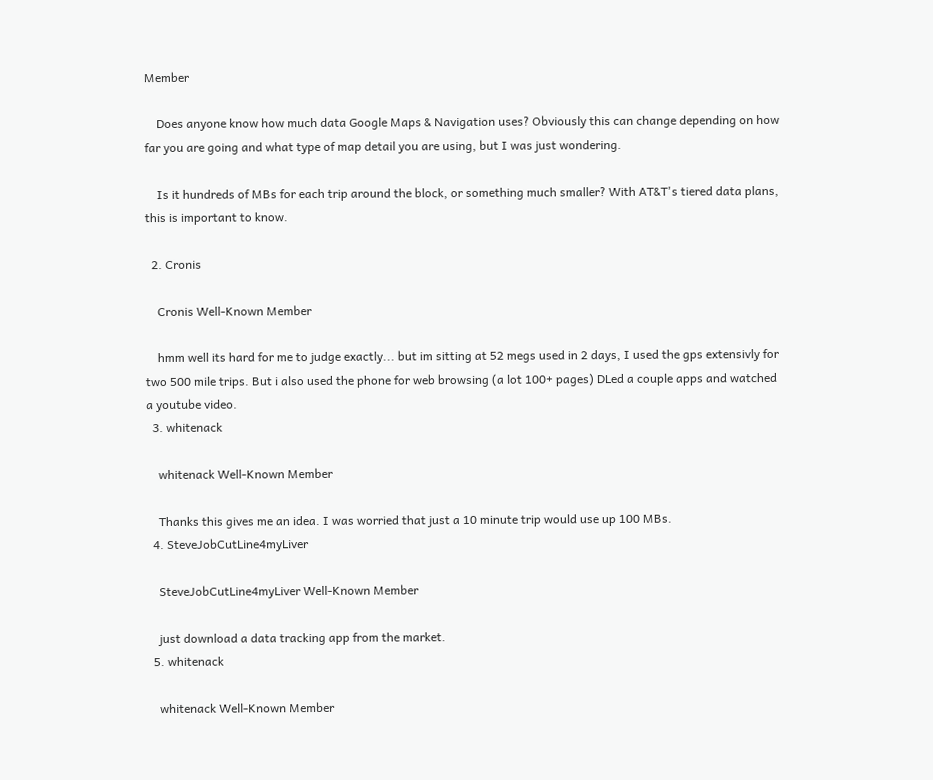Member

    Does anyone know how much data Google Maps & Navigation uses? Obviously this can change depending on how far you are going and what type of map detail you are using, but I was just wondering.

    Is it hundreds of MBs for each trip around the block, or something much smaller? With AT&T's tiered data plans, this is important to know.

  2. Cronis

    Cronis Well-Known Member

    hmm well its hard for me to judge exactly... but im sitting at 52 megs used in 2 days, I used the gps extensivly for two 500 mile trips. But i also used the phone for web browsing (a lot 100+ pages) DLed a couple apps and watched a youtube video.
  3. whitenack

    whitenack Well-Known Member

    Thanks this gives me an idea. I was worried that just a 10 minute trip would use up 100 MBs.
  4. SteveJobCutLine4myLiver

    SteveJobCutLine4myLiver Well-Known Member

    just download a data tracking app from the market.
  5. whitenack

    whitenack Well-Known Member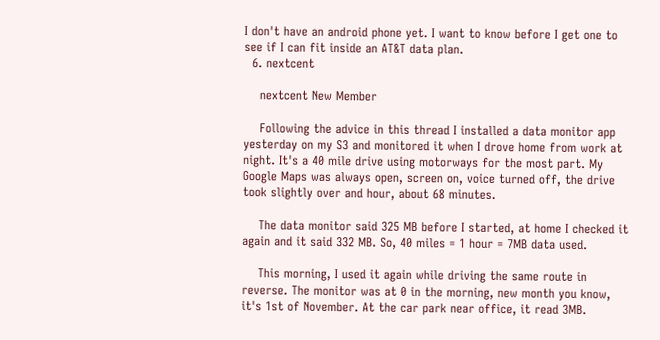I don't have an android phone yet. I want to know before I get one to see if I can fit inside an AT&T data plan.
  6. nextcent

    nextcent New Member

    Following the advice in this thread I installed a data monitor app yesterday on my S3 and monitored it when I drove home from work at night. It's a 40 mile drive using motorways for the most part. My Google Maps was always open, screen on, voice turned off, the drive took slightly over and hour, about 68 minutes.

    The data monitor said 325 MB before I started, at home I checked it again and it said 332 MB. So, 40 miles = 1 hour = 7MB data used.

    This morning, I used it again while driving the same route in reverse. The monitor was at 0 in the morning, new month you know, it's 1st of November. At the car park near office, it read 3MB.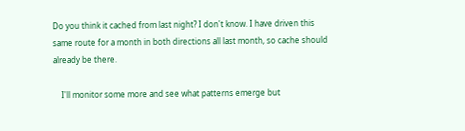Do you think it cached from last night? I don't know. I have driven this same route for a month in both directions all last month, so cache should already be there.

    I'll monitor some more and see what patterns emerge but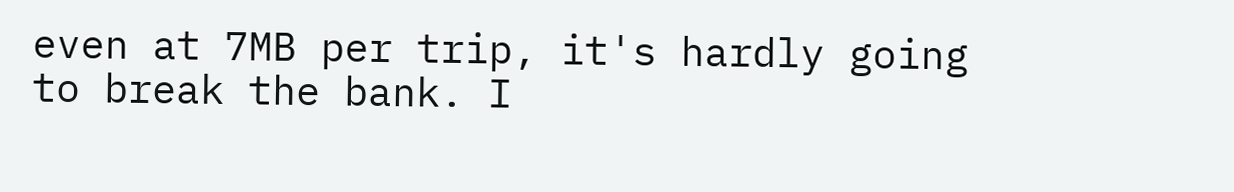even at 7MB per trip, it's hardly going to break the bank. I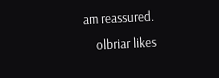am reassured.
    olbriar likes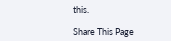this.

Share This Page